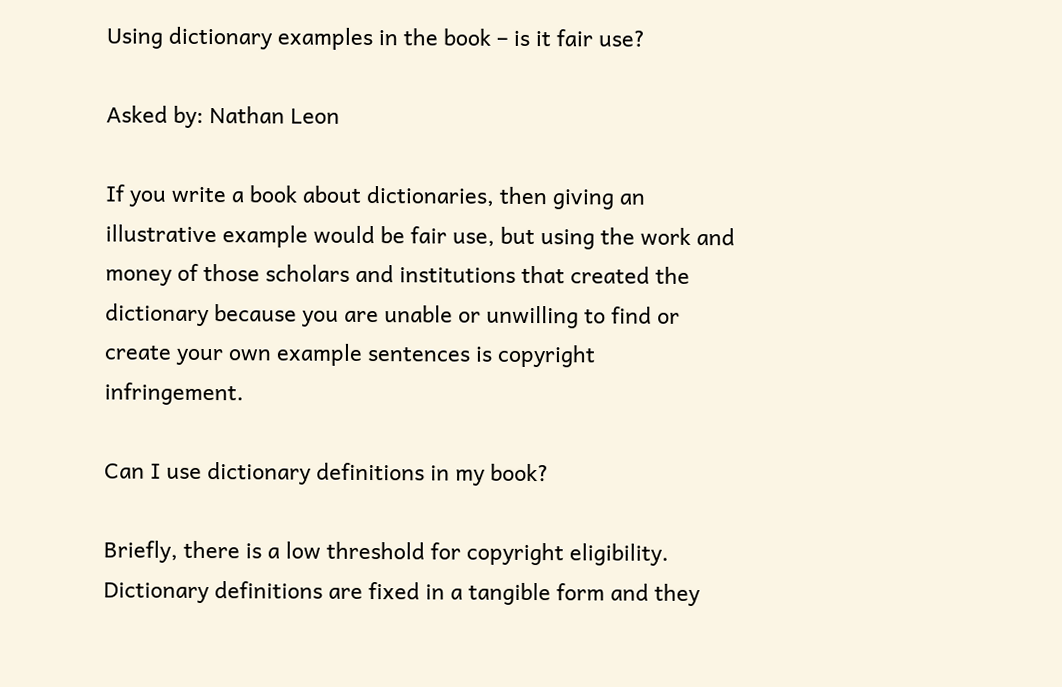Using dictionary examples in the book – is it fair use?

Asked by: Nathan Leon

If you write a book about dictionaries, then giving an illustrative example would be fair use, but using the work and money of those scholars and institutions that created the dictionary because you are unable or unwilling to find or create your own example sentences is copyright infringement.

Can I use dictionary definitions in my book?

Briefly, there is a low threshold for copyright eligibility. Dictionary definitions are fixed in a tangible form and they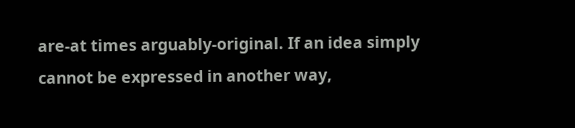are-at times arguably-original. If an idea simply cannot be expressed in another way,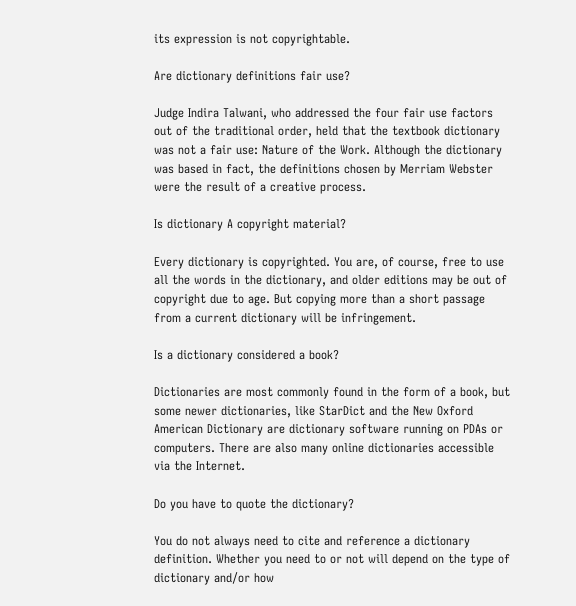its expression is not copyrightable.

Are dictionary definitions fair use?

Judge Indira Talwani, who addressed the four fair use factors out of the traditional order, held that the textbook dictionary was not a fair use: Nature of the Work. Although the dictionary was based in fact, the definitions chosen by Merriam Webster were the result of a creative process.

Is dictionary A copyright material?

Every dictionary is copyrighted. You are, of course, free to use all the words in the dictionary, and older editions may be out of copyright due to age. But copying more than a short passage from a current dictionary will be infringement.

Is a dictionary considered a book?

Dictionaries are most commonly found in the form of a book, but some newer dictionaries, like StarDict and the New Oxford American Dictionary are dictionary software running on PDAs or computers. There are also many online dictionaries accessible via the Internet.

Do you have to quote the dictionary?

You do not always need to cite and reference a dictionary definition. Whether you need to or not will depend on the type of dictionary and/or how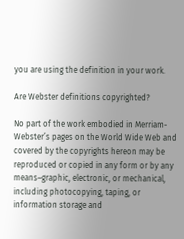you are using the definition in your work.

Are Webster definitions copyrighted?

No part of the work embodied in Merriam-Webster’s pages on the World Wide Web and covered by the copyrights hereon may be reproduced or copied in any form or by any means–graphic, electronic, or mechanical, including photocopying, taping, or information storage and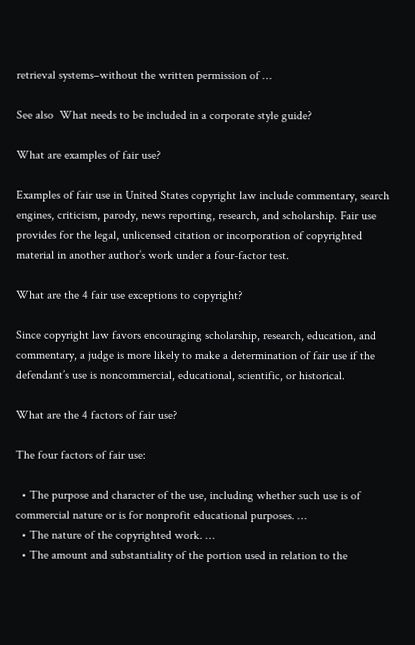retrieval systems–without the written permission of …

See also  What needs to be included in a corporate style guide?

What are examples of fair use?

Examples of fair use in United States copyright law include commentary, search engines, criticism, parody, news reporting, research, and scholarship. Fair use provides for the legal, unlicensed citation or incorporation of copyrighted material in another author’s work under a four-factor test.

What are the 4 fair use exceptions to copyright?

Since copyright law favors encouraging scholarship, research, education, and commentary, a judge is more likely to make a determination of fair use if the defendant’s use is noncommercial, educational, scientific, or historical.

What are the 4 factors of fair use?

The four factors of fair use:

  • The purpose and character of the use, including whether such use is of commercial nature or is for nonprofit educational purposes. …
  • The nature of the copyrighted work. …
  • The amount and substantiality of the portion used in relation to the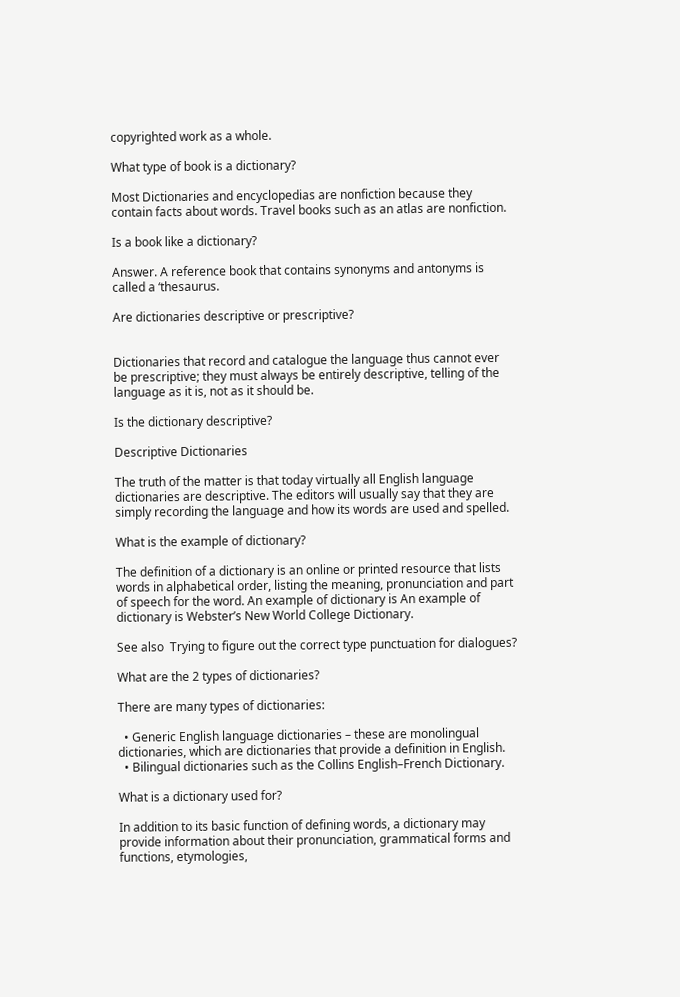copyrighted work as a whole.

What type of book is a dictionary?

Most Dictionaries and encyclopedias are nonfiction because they contain facts about words. Travel books such as an atlas are nonfiction.

Is a book like a dictionary?

Answer. A reference book that contains synonyms and antonyms is called a ‘thesaurus.

Are dictionaries descriptive or prescriptive?


Dictionaries that record and catalogue the language thus cannot ever be prescriptive; they must always be entirely descriptive, telling of the language as it is, not as it should be.

Is the dictionary descriptive?

Descriptive Dictionaries

The truth of the matter is that today virtually all English language dictionaries are descriptive. The editors will usually say that they are simply recording the language and how its words are used and spelled.

What is the example of dictionary?

The definition of a dictionary is an online or printed resource that lists words in alphabetical order, listing the meaning, pronunciation and part of speech for the word. An example of dictionary is An example of dictionary is Webster’s New World College Dictionary.

See also  Trying to figure out the correct type punctuation for dialogues?

What are the 2 types of dictionaries?

There are many types of dictionaries:

  • Generic English language dictionaries – these are monolingual dictionaries, which are dictionaries that provide a definition in English.
  • Bilingual dictionaries such as the Collins English–French Dictionary.

What is a dictionary used for?

In addition to its basic function of defining words, a dictionary may provide information about their pronunciation, grammatical forms and functions, etymologies,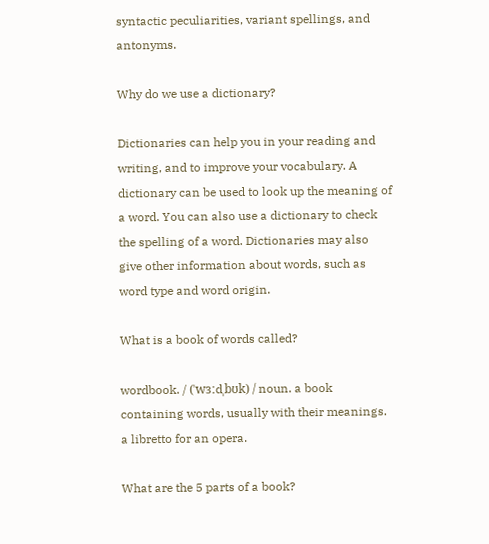syntactic peculiarities, variant spellings, and antonyms.

Why do we use a dictionary?

Dictionaries can help you in your reading and writing, and to improve your vocabulary. A dictionary can be used to look up the meaning of a word. You can also use a dictionary to check the spelling of a word. Dictionaries may also give other information about words, such as word type and word origin.

What is a book of words called?

wordbook. / (ˈwɜːdˌbʊk) / noun. a book containing words, usually with their meanings. a libretto for an opera.

What are the 5 parts of a book?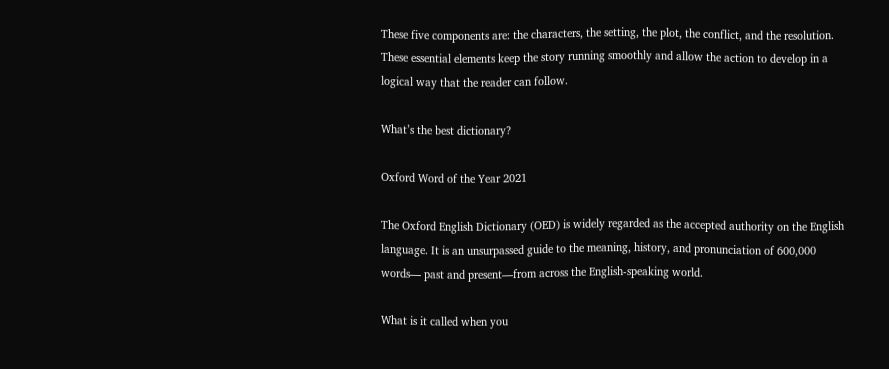These five components are: the characters, the setting, the plot, the conflict, and the resolution. These essential elements keep the story running smoothly and allow the action to develop in a logical way that the reader can follow.

What’s the best dictionary?

Oxford Word of the Year 2021

The Oxford English Dictionary (OED) is widely regarded as the accepted authority on the English language. It is an unsurpassed guide to the meaning, history, and pronunciation of 600,000 words— past and present—from across the English-speaking world.

What is it called when you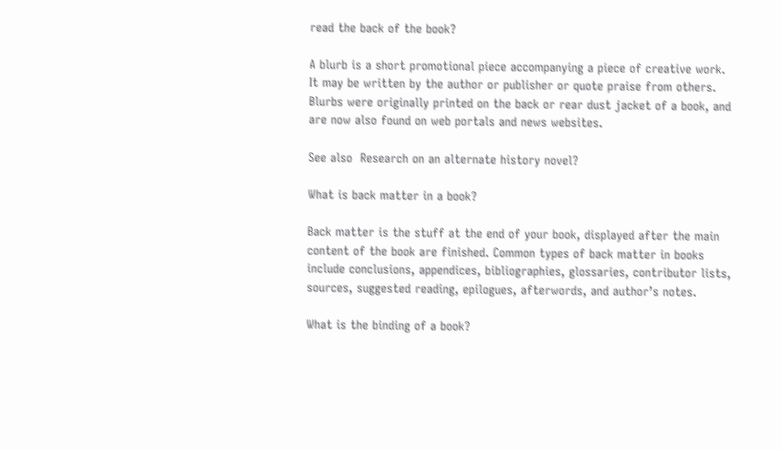read the back of the book?

A blurb is a short promotional piece accompanying a piece of creative work. It may be written by the author or publisher or quote praise from others. Blurbs were originally printed on the back or rear dust jacket of a book, and are now also found on web portals and news websites.

See also  Research on an alternate history novel?

What is back matter in a book?

Back matter is the stuff at the end of your book, displayed after the main content of the book are finished. Common types of back matter in books include conclusions, appendices, bibliographies, glossaries, contributor lists, sources, suggested reading, epilogues, afterwords, and author’s notes.

What is the binding of a book?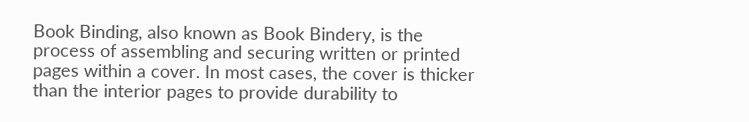Book Binding, also known as Book Bindery, is the process of assembling and securing written or printed pages within a cover. In most cases, the cover is thicker than the interior pages to provide durability to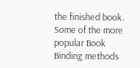the finished book. Some of the more popular Book Binding methods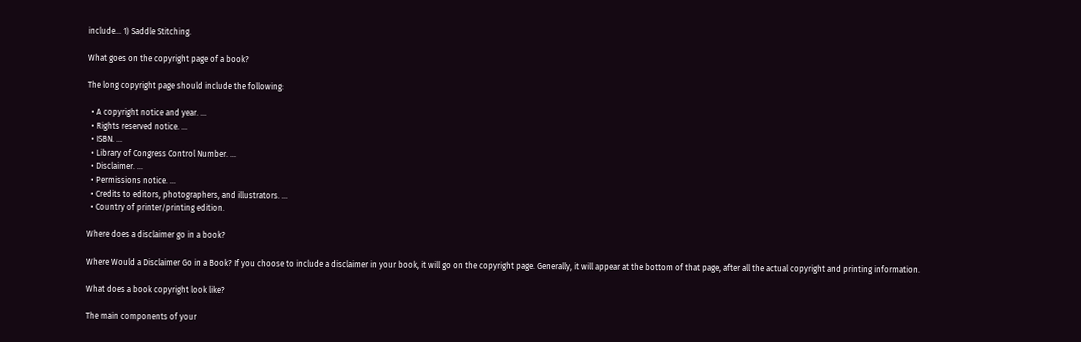include… 1) Saddle Stitching.

What goes on the copyright page of a book?

The long copyright page should include the following:

  • A copyright notice and year. …
  • Rights reserved notice. …
  • ISBN. …
  • Library of Congress Control Number. …
  • Disclaimer. …
  • Permissions notice. …
  • Credits to editors, photographers, and illustrators. …
  • Country of printer/printing edition.

Where does a disclaimer go in a book?

Where Would a Disclaimer Go in a Book? If you choose to include a disclaimer in your book, it will go on the copyright page. Generally, it will appear at the bottom of that page, after all the actual copyright and printing information.

What does a book copyright look like?

The main components of your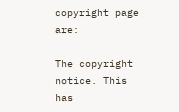copyright page are:

The copyright notice. This has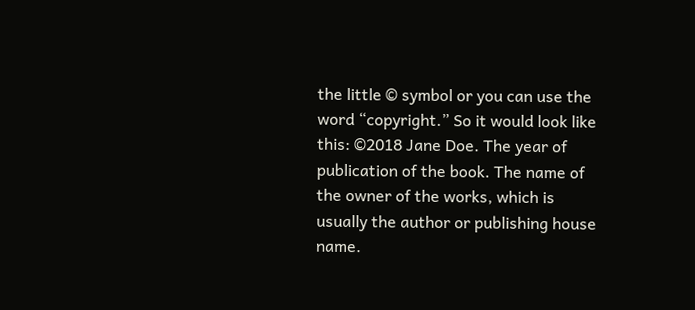the little © symbol or you can use the word “copyright.” So it would look like this: ©2018 Jane Doe. The year of publication of the book. The name of the owner of the works, which is usually the author or publishing house name.